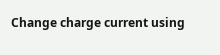Change charge current using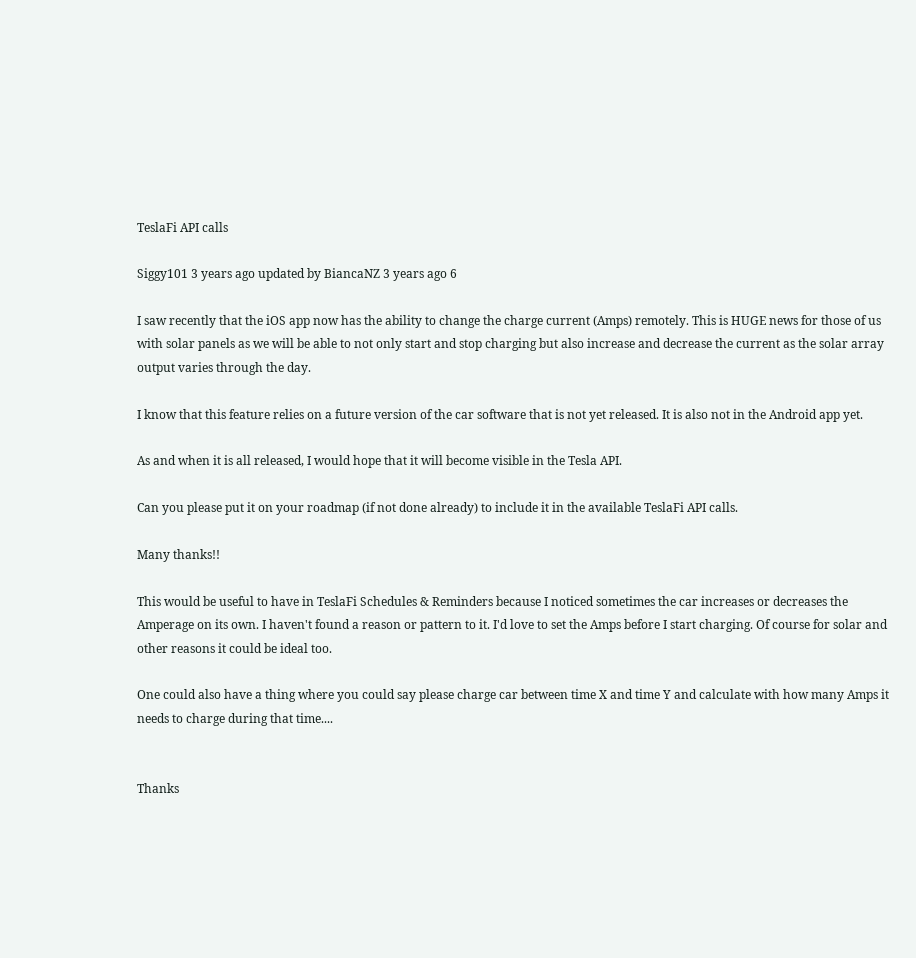TeslaFi API calls

Siggy101 3 years ago updated by BiancaNZ 3 years ago 6

I saw recently that the iOS app now has the ability to change the charge current (Amps) remotely. This is HUGE news for those of us with solar panels as we will be able to not only start and stop charging but also increase and decrease the current as the solar array output varies through the day.

I know that this feature relies on a future version of the car software that is not yet released. It is also not in the Android app yet.

As and when it is all released, I would hope that it will become visible in the Tesla API.

Can you please put it on your roadmap (if not done already) to include it in the available TeslaFi API calls.

Many thanks!!

This would be useful to have in TeslaFi Schedules & Reminders because I noticed sometimes the car increases or decreases the Amperage on its own. I haven't found a reason or pattern to it. I'd love to set the Amps before I start charging. Of course for solar and other reasons it could be ideal too.

One could also have a thing where you could say please charge car between time X and time Y and calculate with how many Amps it needs to charge during that time....


Thanks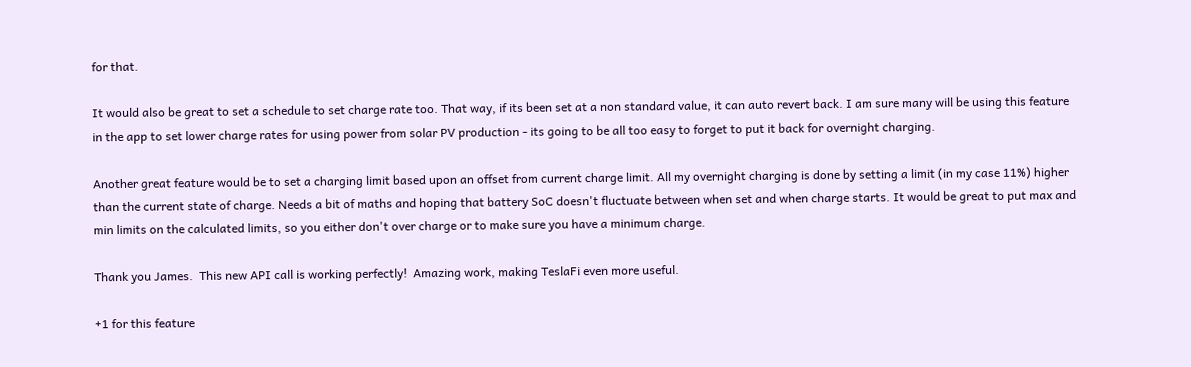for that.

It would also be great to set a schedule to set charge rate too. That way, if its been set at a non standard value, it can auto revert back. I am sure many will be using this feature in the app to set lower charge rates for using power from solar PV production - its going to be all too easy to forget to put it back for overnight charging.

Another great feature would be to set a charging limit based upon an offset from current charge limit. All my overnight charging is done by setting a limit (in my case 11%) higher than the current state of charge. Needs a bit of maths and hoping that battery SoC doesn't fluctuate between when set and when charge starts. It would be great to put max and min limits on the calculated limits, so you either don't over charge or to make sure you have a minimum charge.

Thank you James.  This new API call is working perfectly!  Amazing work, making TeslaFi even more useful.

+1 for this feature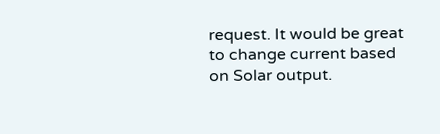request. It would be great to change current based on Solar output.